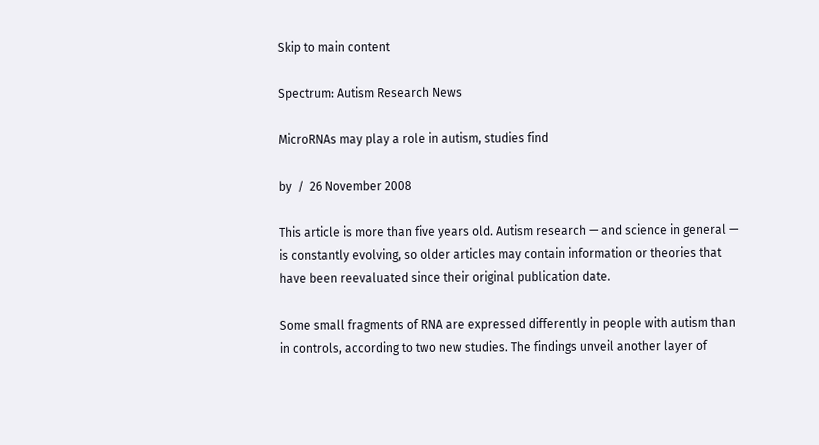Skip to main content

Spectrum: Autism Research News

MicroRNAs may play a role in autism, studies find

by  /  26 November 2008

This article is more than five years old. Autism research — and science in general — is constantly evolving, so older articles may contain information or theories that have been reevaluated since their original publication date.

Some small fragments of RNA are expressed differently in people with autism than in controls, according to two new studies. The findings unveil another layer of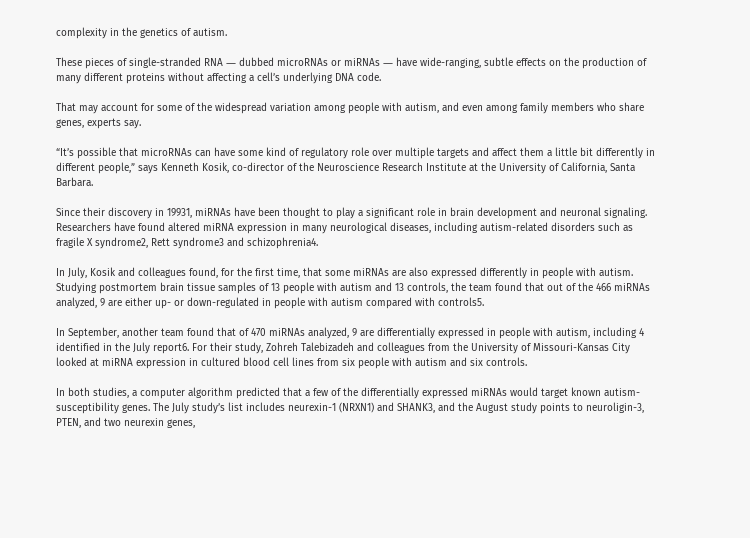complexity in the genetics of autism.

These pieces of single-stranded RNA ― dubbed microRNAs or miRNAs ― have wide-ranging, subtle effects on the production of many different proteins without affecting a cell’s underlying DNA code.

That may account for some of the widespread variation among people with autism, and even among family members who share genes, experts say.

“It’s possible that microRNAs can have some kind of regulatory role over multiple targets and affect them a little bit differently in different people,” says Kenneth Kosik, co-director of the Neuroscience Research Institute at the University of California, Santa Barbara.

Since their discovery in 19931, miRNAs have been thought to play a significant role in brain development and neuronal signaling. Researchers have found altered miRNA expression in many neurological diseases, including autism-related disorders such as fragile X syndrome2, Rett syndrome3 and schizophrenia4.

In July, Kosik and colleagues found, for the first time, that some miRNAs are also expressed differently in people with autism. Studying postmortem brain tissue samples of 13 people with autism and 13 controls, the team found that out of the 466 miRNAs analyzed, 9 are either up- or down-regulated in people with autism compared with controls5.

In September, another team found that of 470 miRNAs analyzed, 9 are differentially expressed in people with autism, including 4 identified in the July report6. For their study, Zohreh Talebizadeh and colleagues from the University of Missouri-Kansas City looked at miRNA expression in cultured blood cell lines from six people with autism and six controls.

In both studies, a computer algorithm predicted that a few of the differentially expressed miRNAs would target known autism-susceptibility genes. The July studyʼs list includes neurexin-1 (NRXN1) and SHANK3, and the August study points to neuroligin-3, PTEN, and two neurexin genes,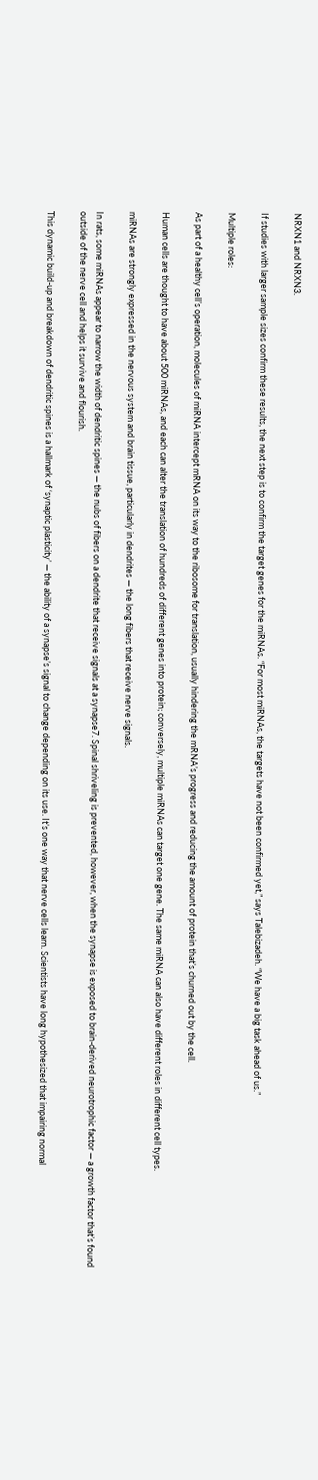NRXN1 and NRXN3.

If studies with larger sample sizes confirm these results, the next step is to confirm the target genes for the miRNAs. “For most miRNAs, the targets have not been confirmed yet,” says Talebizadeh. “We have a big task ahead of us.”

Multiple roles:

As part of a healthy cellʼs operation, molecules of miRNA intercept mRNA on its way to the ribosome for translation, usually hindering the mRNAʼs progress and reducing the amount of protein thatʼs churned out by the cell.

Human cells are thought to have about 500 miRNAs, and each can alter the translation of hundreds of different genes into protein; conversely, multiple miRNAs can target one gene. The same miRNA can also have different roles in different cell types.

miRNAs are strongly expressed in the nervous system and brain tissue, particularly in dendrites ― the long fibers that receive nerve signals.

In rats, some miRNAs appear to narrow the width of dendritic spines ― the nubs of fibers on a dendrite that receive signals at a synapse7. Spinal shriveling is prevented, however, when the synapse is exposed to brain-derived neurotrophic factor ― a growth factor that’s found outside of the nerve cell and helps it survive and flourish.

This dynamic build-up and breakdown of dendritic spines is a hallmark of ‘synaptic plasticityʼ ― the ability of a synapseʼs signal to change depending on its use. Itʼs one way that nerve cells learn. Scientists have long hypothesized that impairing normal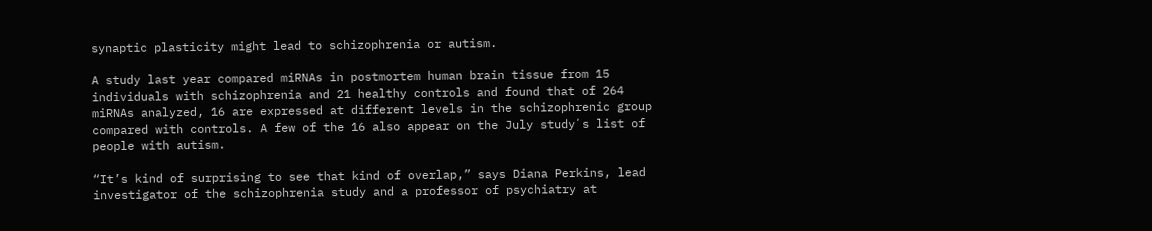synaptic plasticity might lead to schizophrenia or autism.

A study last year compared miRNAs in postmortem human brain tissue from 15 individuals with schizophrenia and 21 healthy controls and found that of 264 miRNAs analyzed, 16 are expressed at different levels in the schizophrenic group compared with controls. A few of the 16 also appear on the July studyʼs list of people with autism.

“It’s kind of surprising to see that kind of overlap,” says Diana Perkins, lead investigator of the schizophrenia study and a professor of psychiatry at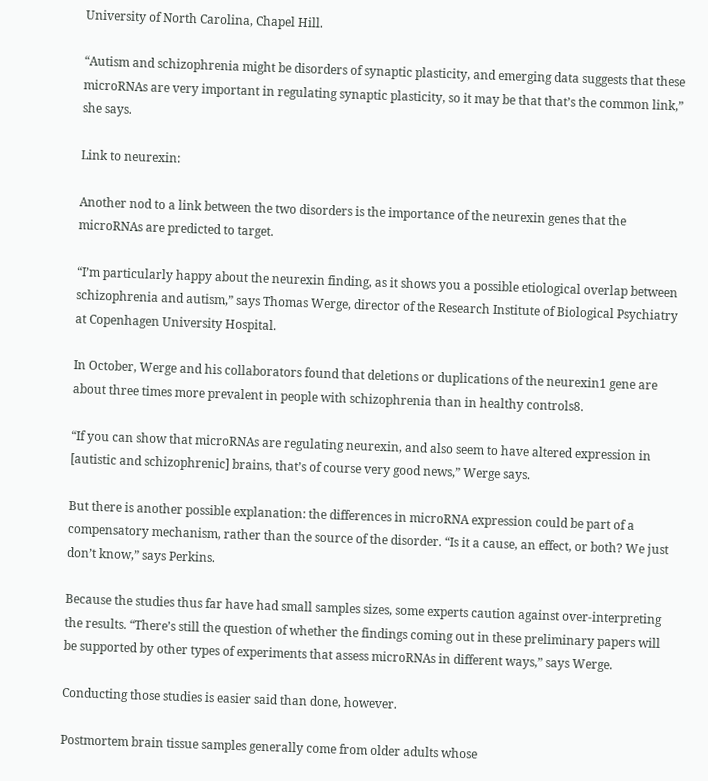University of North Carolina, Chapel Hill.

“Autism and schizophrenia might be disorders of synaptic plasticity, and emerging data suggests that these microRNAs are very important in regulating synaptic plasticity, so it may be that thatʼs the common link,” she says.

Link to neurexin:

Another nod to a link between the two disorders is the importance of the neurexin genes that the microRNAs are predicted to target.

“I’m particularly happy about the neurexin finding, as it shows you a possible etiological overlap between schizophrenia and autism,” says Thomas Werge, director of the Research Institute of Biological Psychiatry at Copenhagen University Hospital.

In October, Werge and his collaborators found that deletions or duplications of the neurexin1 gene are about three times more prevalent in people with schizophrenia than in healthy controls8.

“If you can show that microRNAs are regulating neurexin, and also seem to have altered expression in [autistic and schizophrenic] brains, that’s of course very good news,” Werge says.

But there is another possible explanation: the differences in microRNA expression could be part of a compensatory mechanism, rather than the source of the disorder. “Is it a cause, an effect, or both? We just donʼt know,” says Perkins.

Because the studies thus far have had small samples sizes, some experts caution against over-interpreting the results. “There’s still the question of whether the findings coming out in these preliminary papers will be supported by other types of experiments that assess microRNAs in different ways,” says Werge.

Conducting those studies is easier said than done, however.

Postmortem brain tissue samples generally come from older adults whose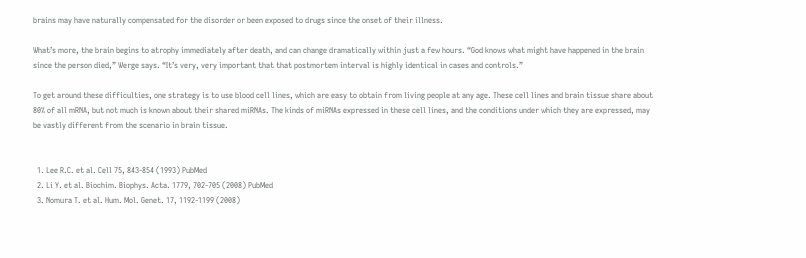brains may have naturally compensated for the disorder or been exposed to drugs since the onset of their illness.

Whatʼs more, the brain begins to atrophy immediately after death, and can change dramatically within just a few hours. “God knows what might have happened in the brain since the person died,” Werge says. “Itʼs very, very important that that postmortem interval is highly identical in cases and controls.”

To get around these difficulties, one strategy is to use blood cell lines, which are easy to obtain from living people at any age. These cell lines and brain tissue share about 80% of all mRNA, but not much is known about their shared miRNAs. The kinds of miRNAs expressed in these cell lines, and the conditions under which they are expressed, may be vastly different from the scenario in brain tissue.


  1. Lee R.C. et al. Cell 75, 843-854 (1993) PubMed
  2. Li Y. et al. Biochim. Biophys. Acta. 1779, 702-705 (2008) PubMed
  3. Nomura T. et al. Hum. Mol. Genet. 17, 1192-1199 (2008)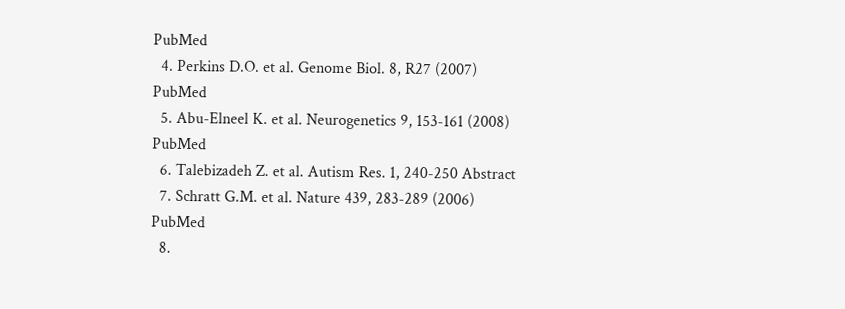PubMed
  4. Perkins D.O. et al. Genome Biol. 8, R27 (2007) PubMed
  5. Abu-Elneel K. et al. Neurogenetics 9, 153-161 (2008) PubMed
  6. Talebizadeh Z. et al. Autism Res. 1, 240-250 Abstract
  7. Schratt G.M. et al. Nature 439, 283-289 (2006) PubMed
  8.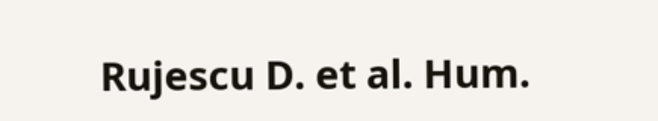Rujescu D. et al. Hum.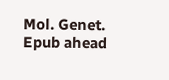Mol. Genet. Epub ahead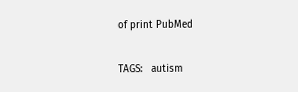of print PubMed

TAGS:   autism